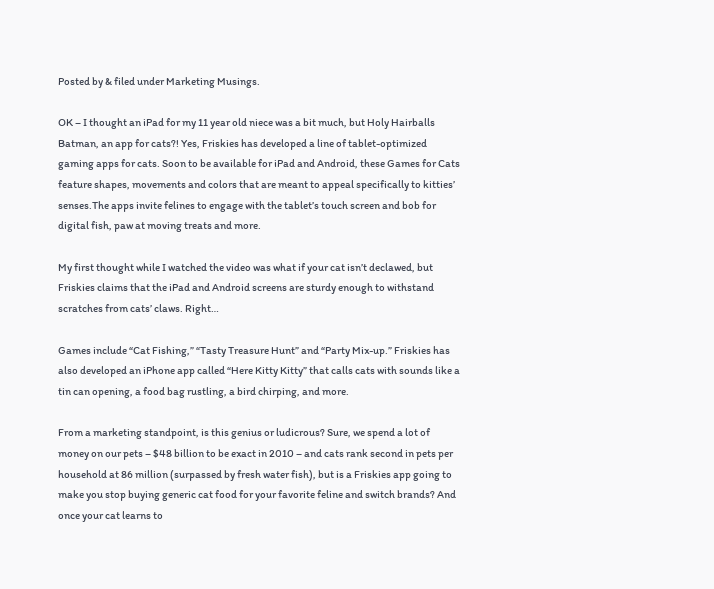Posted by & filed under Marketing Musings.

OK – I thought an iPad for my 11 year old niece was a bit much, but Holy Hairballs Batman, an app for cats?! Yes, Friskies has developed a line of tablet-optimized gaming apps for cats. Soon to be available for iPad and Android, these Games for Cats feature shapes, movements and colors that are meant to appeal specifically to kitties’ senses.The apps invite felines to engage with the tablet’s touch screen and bob for digital fish, paw at moving treats and more.

My first thought while I watched the video was what if your cat isn’t declawed, but Friskies claims that the iPad and Android screens are sturdy enough to withstand scratches from cats’ claws. Right…

Games include “Cat Fishing,” “Tasty Treasure Hunt” and “Party Mix-up.” Friskies has also developed an iPhone app called “Here Kitty Kitty” that calls cats with sounds like a tin can opening, a food bag rustling, a bird chirping, and more.

From a marketing standpoint, is this genius or ludicrous? Sure, we spend a lot of money on our pets – $48 billion to be exact in 2010 – and cats rank second in pets per household at 86 million (surpassed by fresh water fish), but is a Friskies app going to make you stop buying generic cat food for your favorite feline and switch brands? And once your cat learns to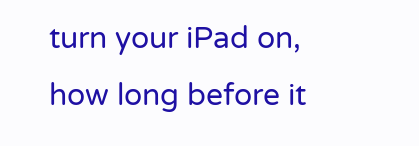turn your iPad on, how long before it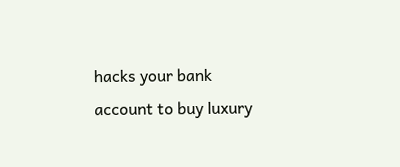hacks your bank account to buy luxury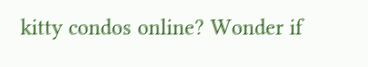kitty condos online? Wonder if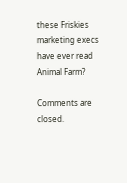these Friskies marketing execs have ever read Animal Farm?

Comments are closed.